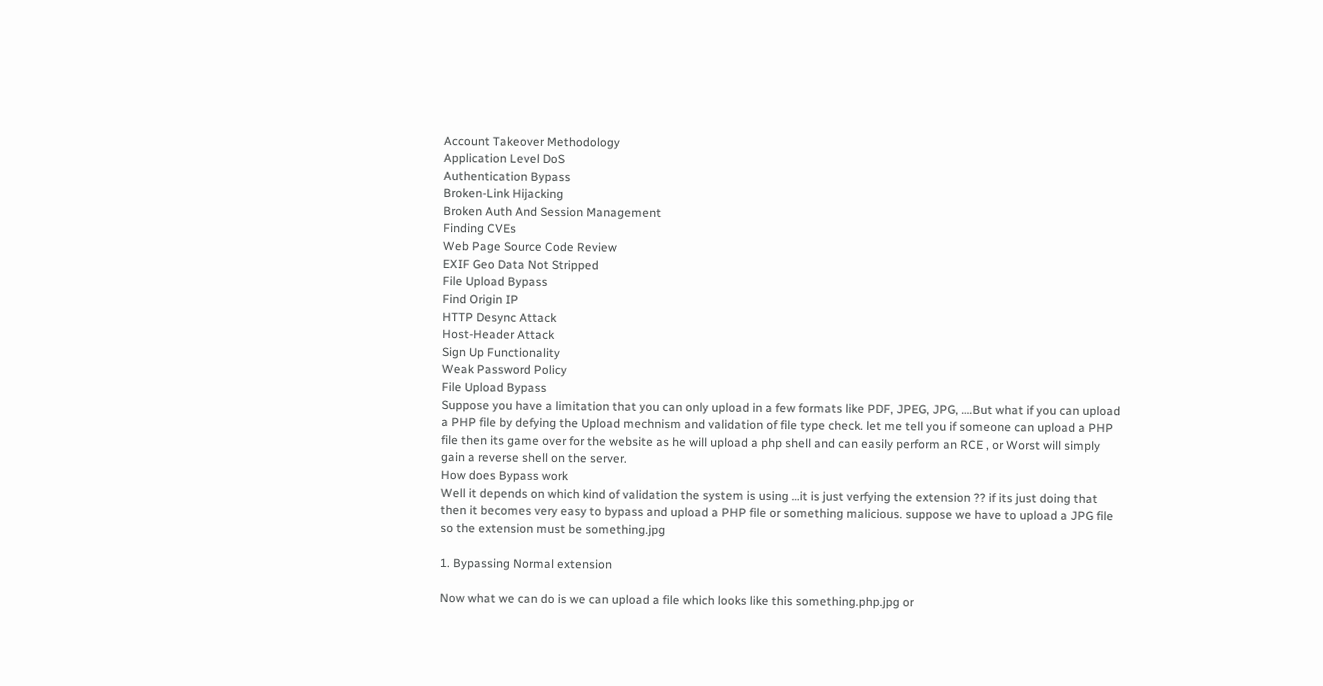Account Takeover Methodology
Application Level DoS
Authentication Bypass
Broken-Link Hijacking
Broken Auth And Session Management
Finding CVEs
Web Page Source Code Review
EXIF Geo Data Not Stripped
File Upload Bypass
Find Origin IP
HTTP Desync Attack
Host-Header Attack
Sign Up Functionality
Weak Password Policy
File Upload Bypass
Suppose you have a limitation that you can only upload in a few formats like PDF, JPEG, JPG, ….But what if you can upload a PHP file by defying the Upload mechnism and validation of file type check. let me tell you if someone can upload a PHP file then its game over for the website as he will upload a php shell and can easily perform an RCE , or Worst will simply gain a reverse shell on the server.
How does Bypass work
Well it depends on which kind of validation the system is using …it is just verfying the extension ?? if its just doing that then it becomes very easy to bypass and upload a PHP file or something malicious. suppose we have to upload a JPG file so the extension must be something.jpg

1. Bypassing Normal extension

Now what we can do is we can upload a file which looks like this something.php.jpg or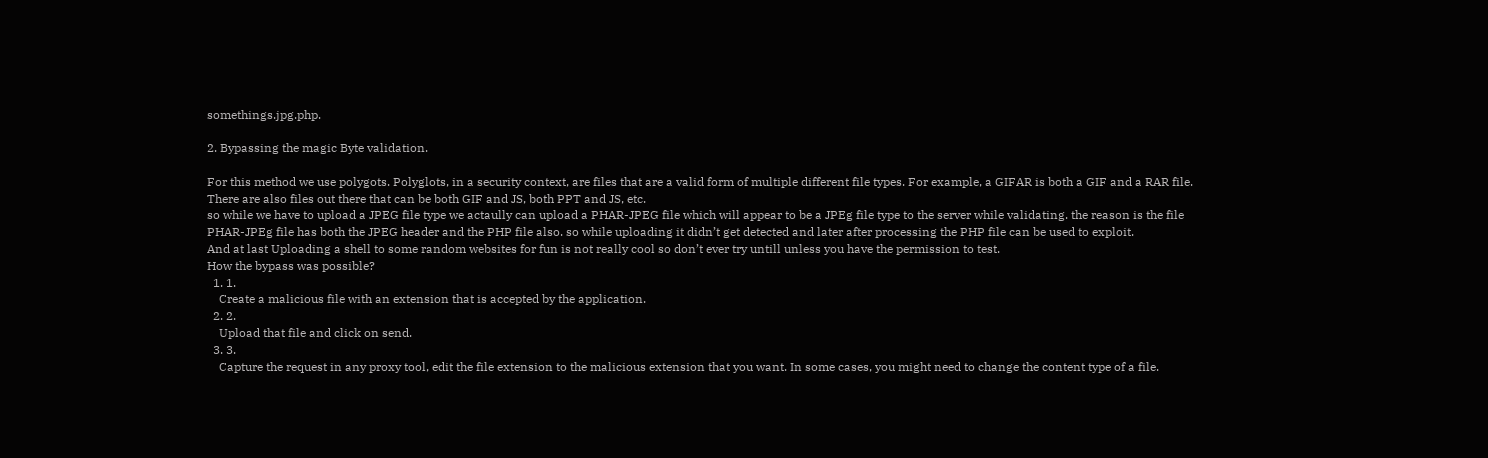somethings.jpg.php.

2. Bypassing the magic Byte validation.

For this method we use polygots. Polyglots, in a security context, are files that are a valid form of multiple different file types. For example, a GIFAR is both a GIF and a RAR file. There are also files out there that can be both GIF and JS, both PPT and JS, etc.
so while we have to upload a JPEG file type we actaully can upload a PHAR-JPEG file which will appear to be a JPEg file type to the server while validating. the reason is the file PHAR-JPEg file has both the JPEG header and the PHP file also. so while uploading it didn’t get detected and later after processing the PHP file can be used to exploit.
And at last Uploading a shell to some random websites for fun is not really cool so don’t ever try untill unless you have the permission to test.
How the bypass was possible?
  1. 1.
    Create a malicious file with an extension that is accepted by the application.
  2. 2.
    Upload that file and click on send.
  3. 3.
    Capture the request in any proxy tool, edit the file extension to the malicious extension that you want. In some cases, you might need to change the content type of a file.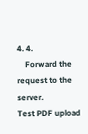4. 4.
    Forward the request to the server.
Test PDF upload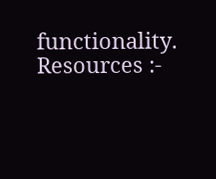functionality.
Resources :-